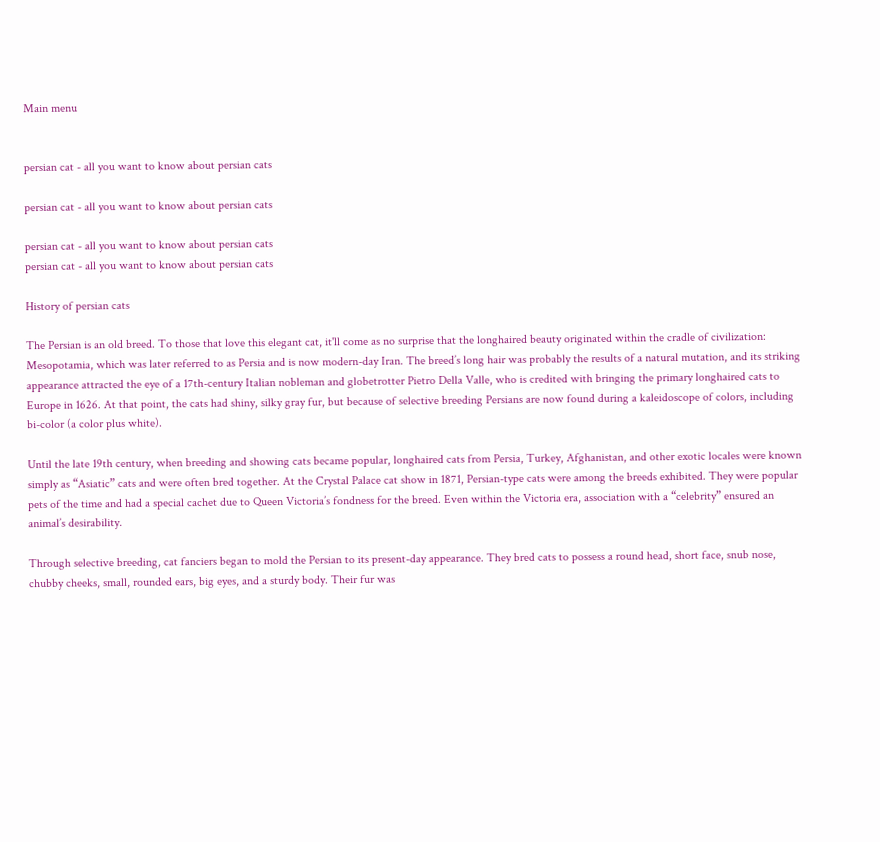Main menu


persian cat - all you want to know about persian cats

persian cat - all you want to know about persian cats

persian cat - all you want to know about persian cats
persian cat - all you want to know about persian cats

History of persian cats

The Persian is an old breed. To those that love this elegant cat, it'll come as no surprise that the longhaired beauty originated within the cradle of civilization: Mesopotamia, which was later referred to as Persia and is now modern-day Iran. The breed’s long hair was probably the results of a natural mutation, and its striking appearance attracted the eye of a 17th-century Italian nobleman and globetrotter Pietro Della Valle, who is credited with bringing the primary longhaired cats to Europe in 1626. At that point, the cats had shiny, silky gray fur, but because of selective breeding Persians are now found during a kaleidoscope of colors, including bi-color (a color plus white).

Until the late 19th century, when breeding and showing cats became popular, longhaired cats from Persia, Turkey, Afghanistan, and other exotic locales were known simply as “Asiatic” cats and were often bred together. At the Crystal Palace cat show in 1871, Persian-type cats were among the breeds exhibited. They were popular pets of the time and had a special cachet due to Queen Victoria’s fondness for the breed. Even within the Victoria era, association with a “celebrity” ensured an animal’s desirability.

Through selective breeding, cat fanciers began to mold the Persian to its present-day appearance. They bred cats to possess a round head, short face, snub nose, chubby cheeks, small, rounded ears, big eyes, and a sturdy body. Their fur was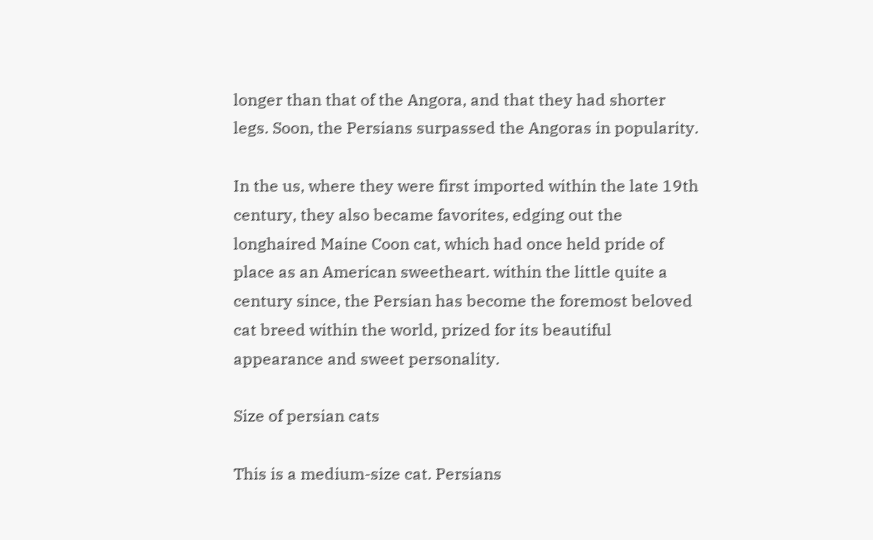longer than that of the Angora, and that they had shorter legs. Soon, the Persians surpassed the Angoras in popularity.

In the us, where they were first imported within the late 19th century, they also became favorites, edging out the longhaired Maine Coon cat, which had once held pride of place as an American sweetheart. within the little quite a century since, the Persian has become the foremost beloved cat breed within the world, prized for its beautiful appearance and sweet personality.

Size of persian cats

This is a medium-size cat. Persians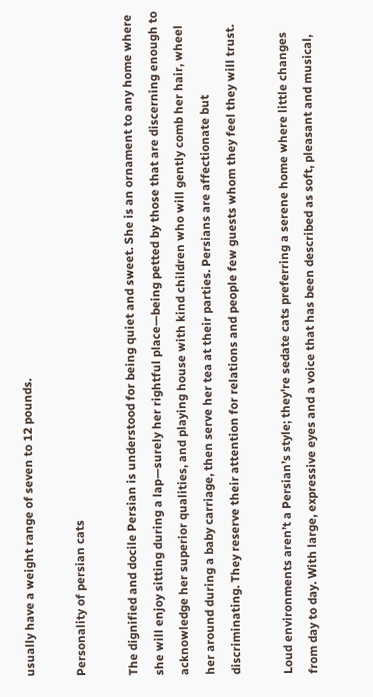usually have a weight range of seven to 12 pounds.

Personality of persian cats

The dignified and docile Persian is understood for being quiet and sweet. She is an ornament to any home where she will enjoy sitting during a lap—surely her rightful place—being petted by those that are discerning enough to acknowledge her superior qualities, and playing house with kind children who will gently comb her hair, wheel her around during a baby carriage, then serve her tea at their parties. Persians are affectionate but discriminating. They reserve their attention for relations and people few guests whom they feel they will trust.

Loud environments aren’t a Persian’s style; they're sedate cats preferring a serene home where little changes from day to day. With large, expressive eyes and a voice that has been described as soft, pleasant and musical,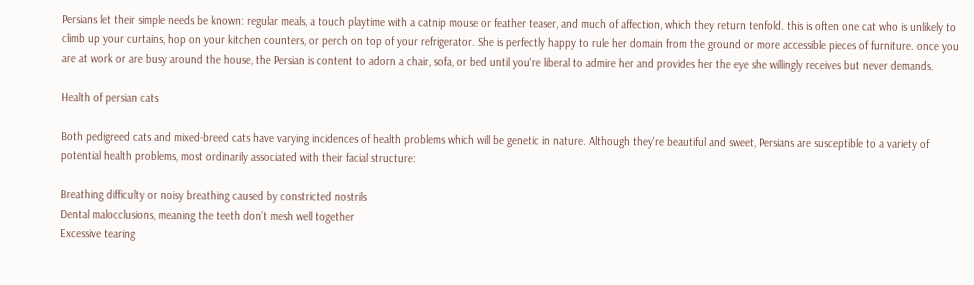Persians let their simple needs be known: regular meals, a touch playtime with a catnip mouse or feather teaser, and much of affection, which they return tenfold. this is often one cat who is unlikely to climb up your curtains, hop on your kitchen counters, or perch on top of your refrigerator. She is perfectly happy to rule her domain from the ground or more accessible pieces of furniture. once you are at work or are busy around the house, the Persian is content to adorn a chair, sofa, or bed until you're liberal to admire her and provides her the eye she willingly receives but never demands.

Health of persian cats

Both pedigreed cats and mixed-breed cats have varying incidences of health problems which will be genetic in nature. Although they're beautiful and sweet, Persians are susceptible to a variety of potential health problems, most ordinarily associated with their facial structure:

Breathing difficulty or noisy breathing caused by constricted nostrils
Dental malocclusions, meaning the teeth don’t mesh well together
Excessive tearing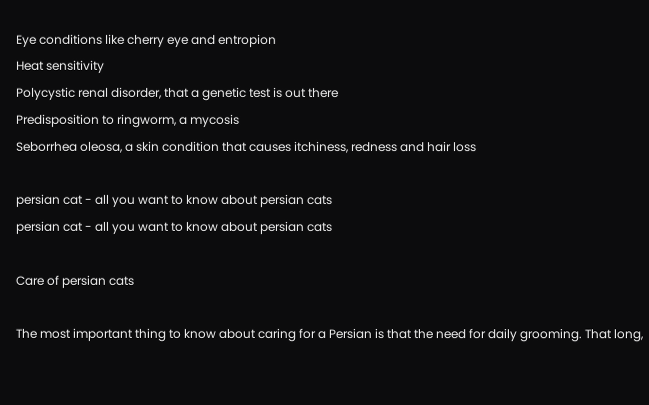Eye conditions like cherry eye and entropion
Heat sensitivity
Polycystic renal disorder, that a genetic test is out there
Predisposition to ringworm, a mycosis
Seborrhea oleosa, a skin condition that causes itchiness, redness and hair loss

persian cat - all you want to know about persian cats
persian cat - all you want to know about persian cats

Care of persian cats

The most important thing to know about caring for a Persian is that the need for daily grooming. That long,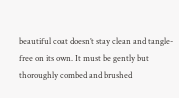beautiful coat doesn’t stay clean and tangle-free on its own. It must be gently but thoroughly combed and brushed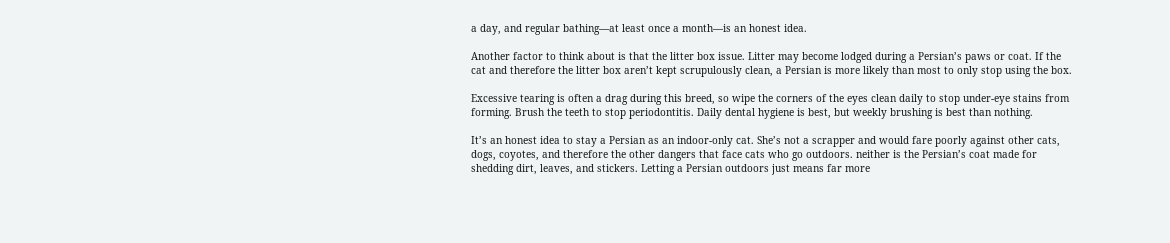a day, and regular bathing—at least once a month—is an honest idea.

Another factor to think about is that the litter box issue. Litter may become lodged during a Persian’s paws or coat. If the cat and therefore the litter box aren’t kept scrupulously clean, a Persian is more likely than most to only stop using the box.

Excessive tearing is often a drag during this breed, so wipe the corners of the eyes clean daily to stop under-eye stains from forming. Brush the teeth to stop periodontitis. Daily dental hygiene is best, but weekly brushing is best than nothing.

It’s an honest idea to stay a Persian as an indoor-only cat. She’s not a scrapper and would fare poorly against other cats, dogs, coyotes, and therefore the other dangers that face cats who go outdoors. neither is the Persian’s coat made for shedding dirt, leaves, and stickers. Letting a Persian outdoors just means far more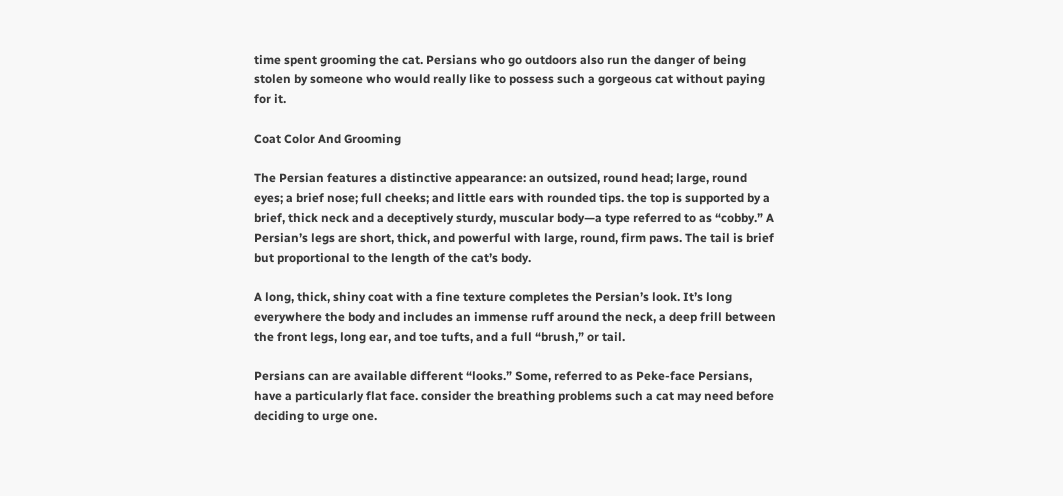time spent grooming the cat. Persians who go outdoors also run the danger of being stolen by someone who would really like to possess such a gorgeous cat without paying for it.

Coat Color And Grooming

The Persian features a distinctive appearance: an outsized, round head; large, round eyes; a brief nose; full cheeks; and little ears with rounded tips. the top is supported by a brief, thick neck and a deceptively sturdy, muscular body—a type referred to as “cobby.” A Persian’s legs are short, thick, and powerful with large, round, firm paws. The tail is brief but proportional to the length of the cat’s body.

A long, thick, shiny coat with a fine texture completes the Persian’s look. It’s long everywhere the body and includes an immense ruff around the neck, a deep frill between the front legs, long ear, and toe tufts, and a full “brush,” or tail.

Persians can are available different “looks.” Some, referred to as Peke-face Persians, have a particularly flat face. consider the breathing problems such a cat may need before deciding to urge one.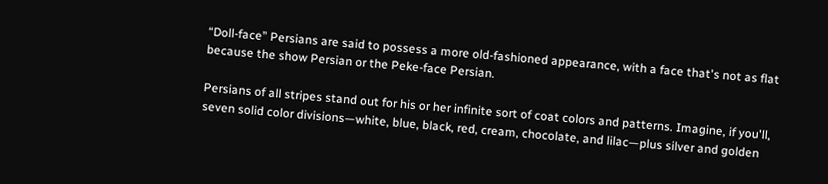“Doll-face” Persians are said to possess a more old-fashioned appearance, with a face that's not as flat because the show Persian or the Peke-face Persian.

Persians of all stripes stand out for his or her infinite sort of coat colors and patterns. Imagine, if you'll, seven solid color divisions—white, blue, black, red, cream, chocolate, and lilac—plus silver and golden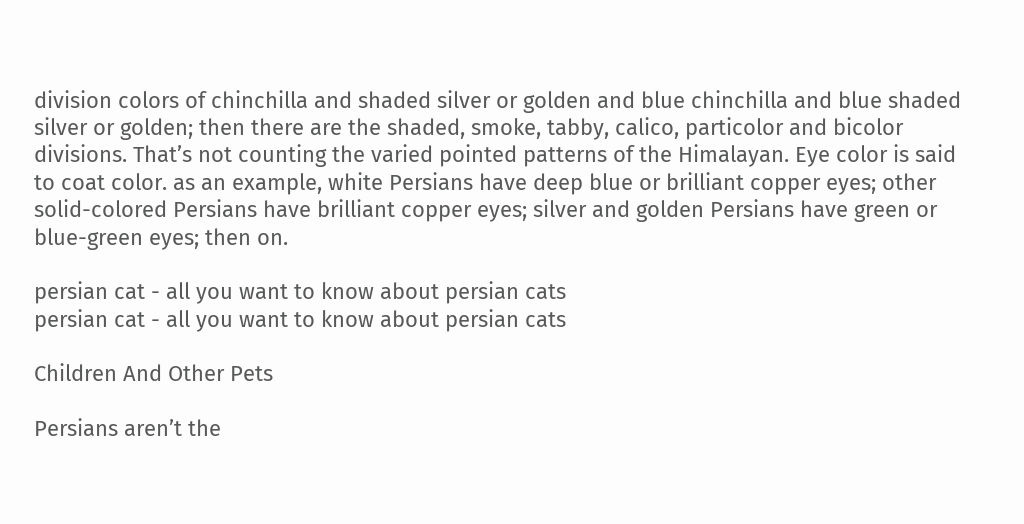division colors of chinchilla and shaded silver or golden and blue chinchilla and blue shaded silver or golden; then there are the shaded, smoke, tabby, calico, particolor and bicolor divisions. That’s not counting the varied pointed patterns of the Himalayan. Eye color is said to coat color. as an example, white Persians have deep blue or brilliant copper eyes; other solid-colored Persians have brilliant copper eyes; silver and golden Persians have green or blue-green eyes; then on.

persian cat - all you want to know about persian cats
persian cat - all you want to know about persian cats

Children And Other Pets

Persians aren’t the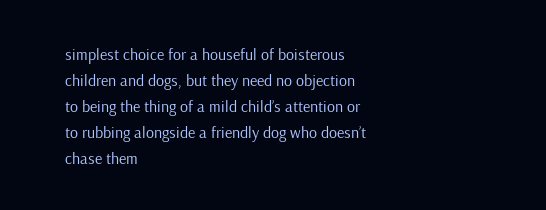simplest choice for a houseful of boisterous children and dogs, but they need no objection to being the thing of a mild child’s attention or to rubbing alongside a friendly dog who doesn’t chase them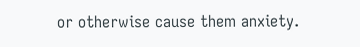or otherwise cause them anxiety.